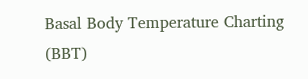Basal Body Temperature Charting (BBT)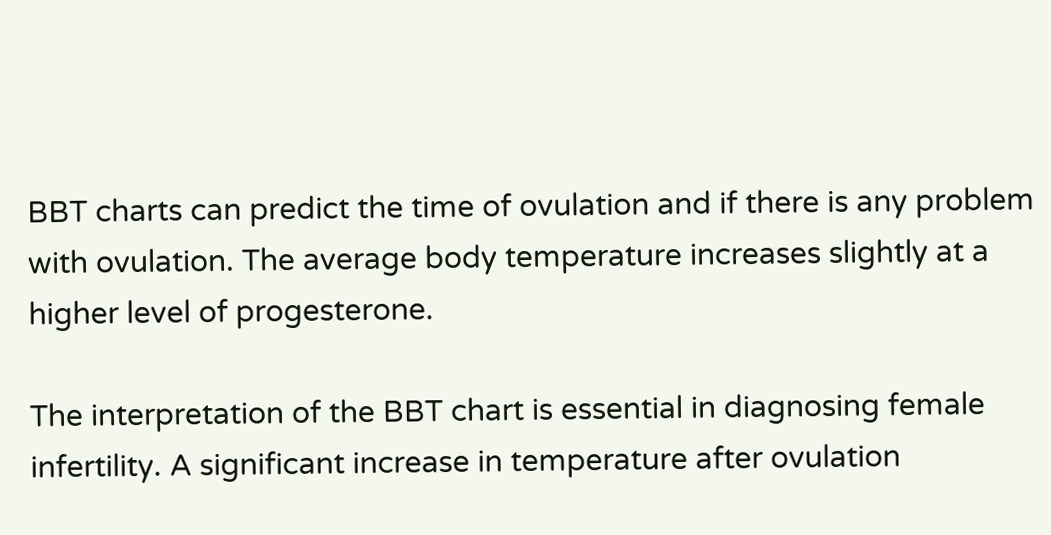BBT charts can predict the time of ovulation and if there is any problem with ovulation. The average body temperature increases slightly at a higher level of progesterone.

The interpretation of the BBT chart is essential in diagnosing female infertility. A significant increase in temperature after ovulation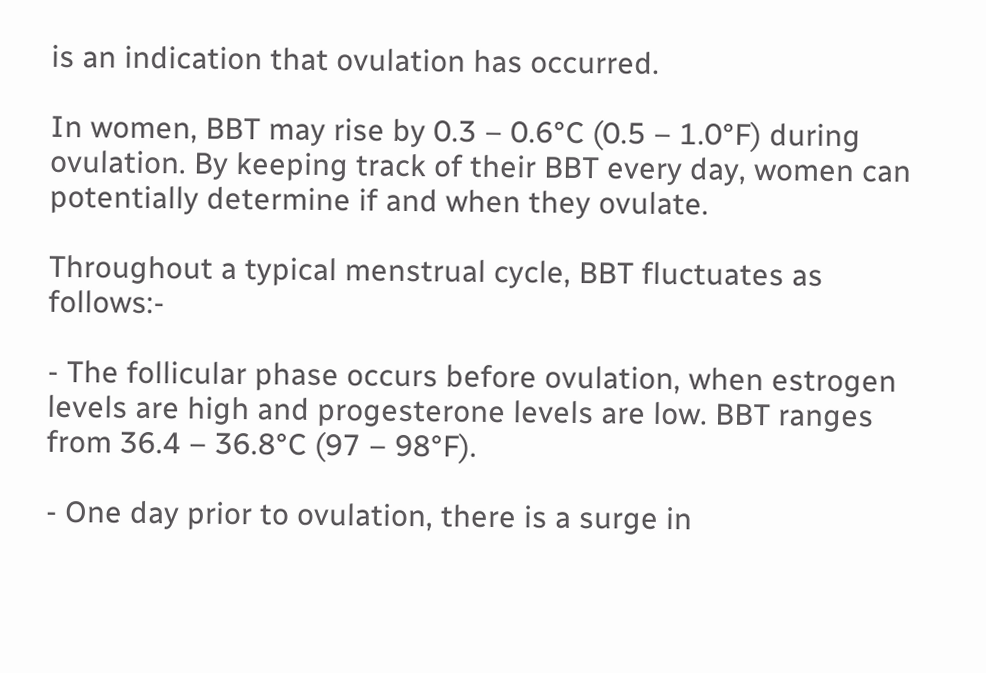is an indication that ovulation has occurred.

In women, BBT may rise by 0.3 – 0.6°C (0.5 – 1.0°F) during ovulation. By keeping track of their BBT every day, women can potentially determine if and when they ovulate.

Throughout a typical menstrual cycle, BBT fluctuates as follows:-

- The follicular phase occurs before ovulation, when estrogen levels are high and progesterone levels are low. BBT ranges from 36.4 – 36.8°C (97 – 98°F).

- One day prior to ovulation, there is a surge in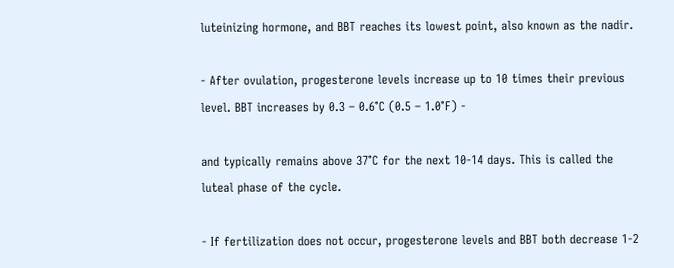luteinizing hormone, and BBT reaches its lowest point, also known as the nadir.

- After ovulation, progesterone levels increase up to 10 times their previous level. BBT increases by 0.3 – 0.6°C (0.5 – 1.0°F) -

and typically remains above 37°C for the next 10-14 days. This is called the luteal phase of the cycle.

- If fertilization does not occur, progesterone levels and BBT both decrease 1-2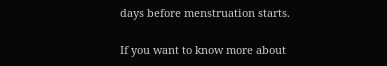days before menstruation starts.

If you want to know more about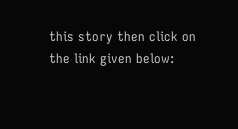this story then click on the link given below: